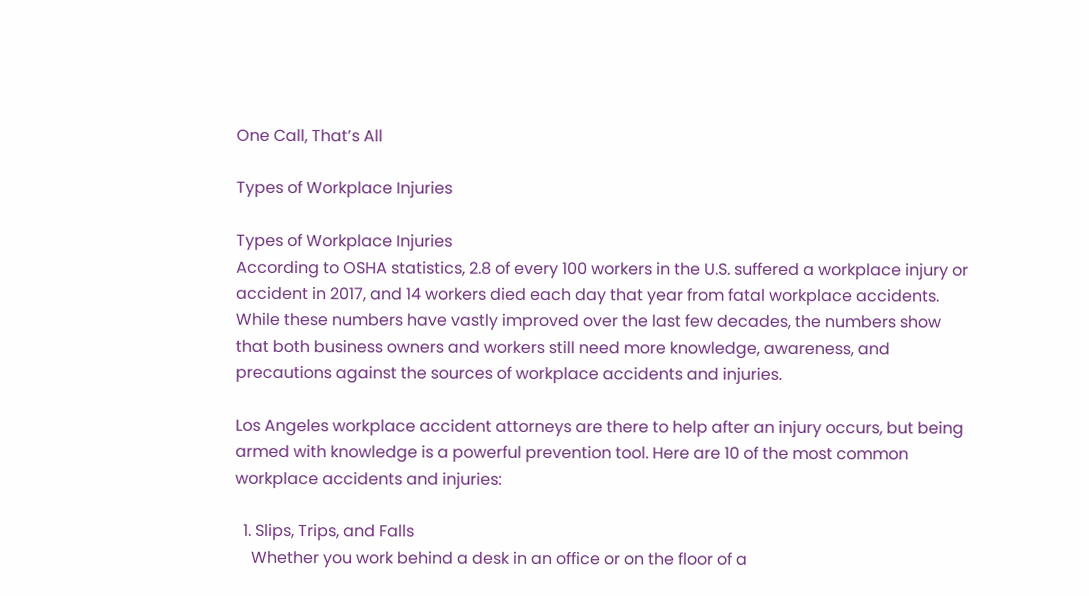One Call, That’s All

Types of Workplace Injuries

Types of Workplace Injuries
According to OSHA statistics, 2.8 of every 100 workers in the U.S. suffered a workplace injury or accident in 2017, and 14 workers died each day that year from fatal workplace accidents. While these numbers have vastly improved over the last few decades, the numbers show that both business owners and workers still need more knowledge, awareness, and precautions against the sources of workplace accidents and injuries.

Los Angeles workplace accident attorneys are there to help after an injury occurs, but being armed with knowledge is a powerful prevention tool. Here are 10 of the most common workplace accidents and injuries:

  1. Slips, Trips, and Falls
    Whether you work behind a desk in an office or on the floor of a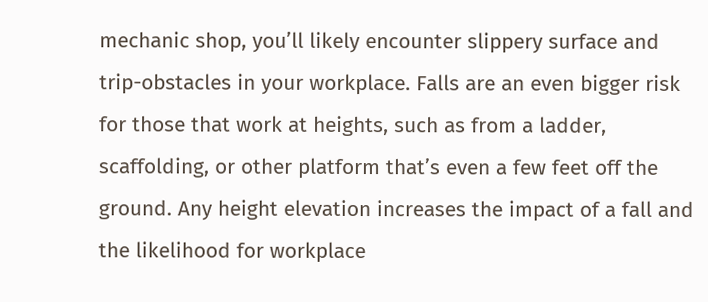mechanic shop, you’ll likely encounter slippery surface and trip-obstacles in your workplace. Falls are an even bigger risk for those that work at heights, such as from a ladder, scaffolding, or other platform that’s even a few feet off the ground. Any height elevation increases the impact of a fall and the likelihood for workplace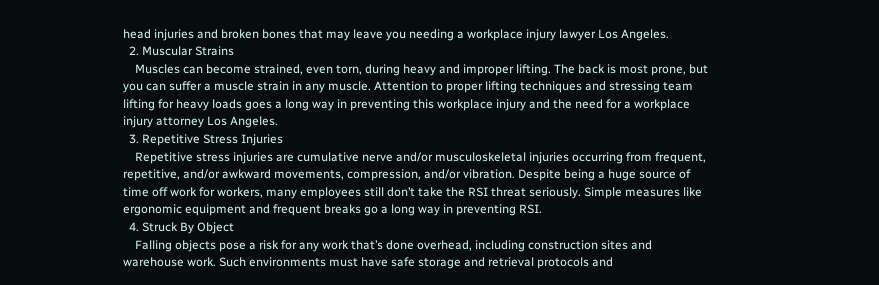head injuries and broken bones that may leave you needing a workplace injury lawyer Los Angeles.
  2. Muscular Strains
    Muscles can become strained, even torn, during heavy and improper lifting. The back is most prone, but you can suffer a muscle strain in any muscle. Attention to proper lifting techniques and stressing team lifting for heavy loads goes a long way in preventing this workplace injury and the need for a workplace injury attorney Los Angeles.
  3. Repetitive Stress Injuries
    Repetitive stress injuries are cumulative nerve and/or musculoskeletal injuries occurring from frequent, repetitive, and/or awkward movements, compression, and/or vibration. Despite being a huge source of time off work for workers, many employees still don’t take the RSI threat seriously. Simple measures like ergonomic equipment and frequent breaks go a long way in preventing RSI.
  4. Struck By Object
    Falling objects pose a risk for any work that’s done overhead, including construction sites and warehouse work. Such environments must have safe storage and retrieval protocols and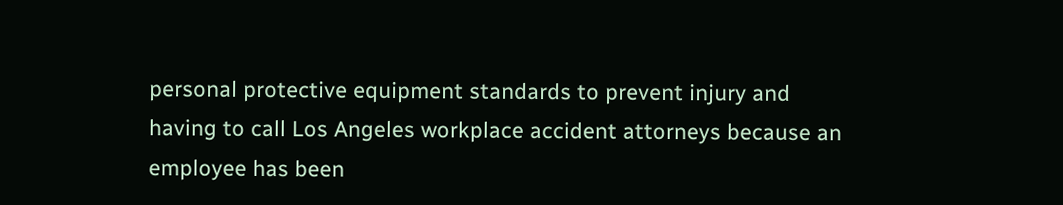personal protective equipment standards to prevent injury and having to call Los Angeles workplace accident attorneys because an employee has been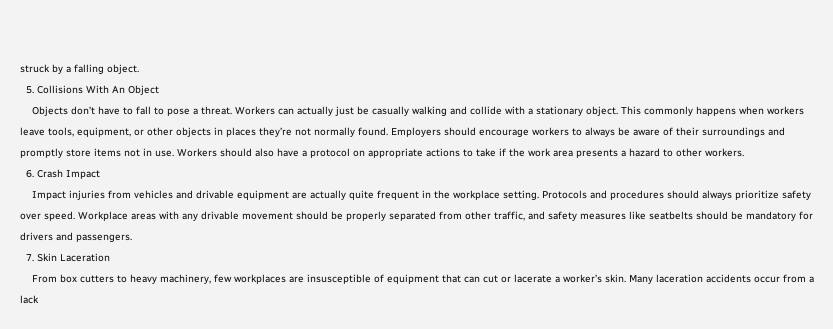struck by a falling object.
  5. Collisions With An Object
    Objects don’t have to fall to pose a threat. Workers can actually just be casually walking and collide with a stationary object. This commonly happens when workers leave tools, equipment, or other objects in places they’re not normally found. Employers should encourage workers to always be aware of their surroundings and promptly store items not in use. Workers should also have a protocol on appropriate actions to take if the work area presents a hazard to other workers.
  6. Crash Impact
    Impact injuries from vehicles and drivable equipment are actually quite frequent in the workplace setting. Protocols and procedures should always prioritize safety over speed. Workplace areas with any drivable movement should be properly separated from other traffic, and safety measures like seatbelts should be mandatory for drivers and passengers.
  7. Skin Laceration
    From box cutters to heavy machinery, few workplaces are insusceptible of equipment that can cut or lacerate a worker’s skin. Many laceration accidents occur from a lack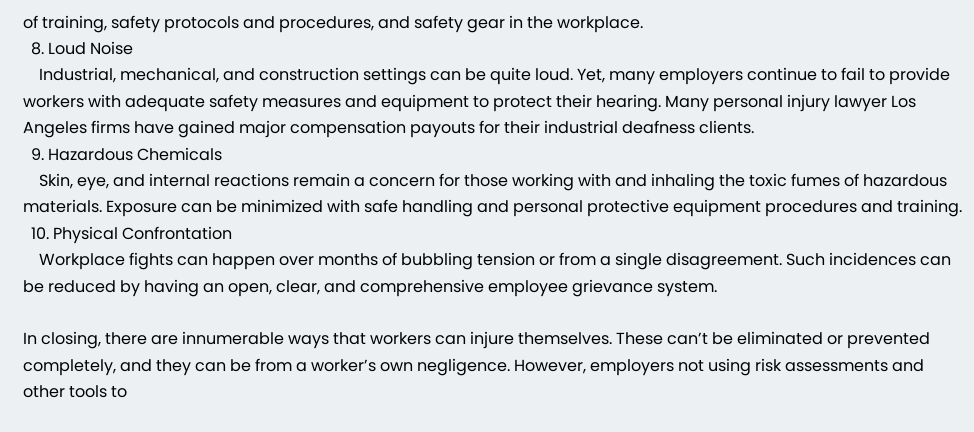of training, safety protocols and procedures, and safety gear in the workplace.
  8. Loud Noise
    Industrial, mechanical, and construction settings can be quite loud. Yet, many employers continue to fail to provide workers with adequate safety measures and equipment to protect their hearing. Many personal injury lawyer Los Angeles firms have gained major compensation payouts for their industrial deafness clients.
  9. Hazardous Chemicals
    Skin, eye, and internal reactions remain a concern for those working with and inhaling the toxic fumes of hazardous materials. Exposure can be minimized with safe handling and personal protective equipment procedures and training.
  10. Physical Confrontation
    Workplace fights can happen over months of bubbling tension or from a single disagreement. Such incidences can be reduced by having an open, clear, and comprehensive employee grievance system.

In closing, there are innumerable ways that workers can injure themselves. These can’t be eliminated or prevented completely, and they can be from a worker’s own negligence. However, employers not using risk assessments and other tools to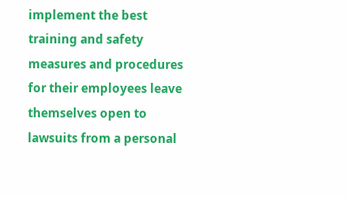implement the best training and safety measures and procedures for their employees leave themselves open to lawsuits from a personal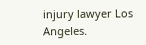injury lawyer Los Angeles.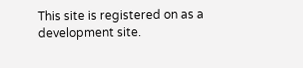This site is registered on as a development site.